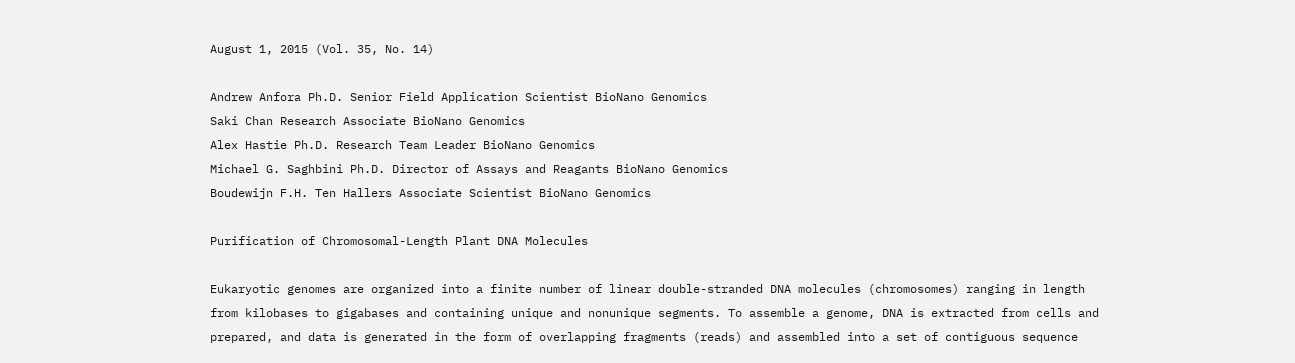August 1, 2015 (Vol. 35, No. 14)

Andrew Anfora Ph.D. Senior Field Application Scientist BioNano Genomics
Saki Chan Research Associate BioNano Genomics
Alex Hastie Ph.D. Research Team Leader BioNano Genomics
Michael G. Saghbini Ph.D. Director of Assays and Reagants BioNano Genomics
Boudewijn F.H. Ten Hallers Associate Scientist BioNano Genomics

Purification of Chromosomal-Length Plant DNA Molecules

Eukaryotic genomes are organized into a finite number of linear double-stranded DNA molecules (chromosomes) ranging in length from kilobases to gigabases and containing unique and nonunique segments. To assemble a genome, DNA is extracted from cells and prepared, and data is generated in the form of overlapping fragments (reads) and assembled into a set of contiguous sequence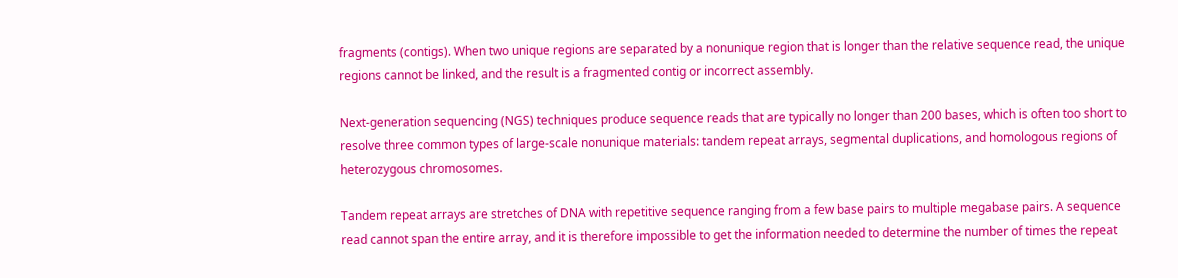fragments (contigs). When two unique regions are separated by a nonunique region that is longer than the relative sequence read, the unique regions cannot be linked, and the result is a fragmented contig or incorrect assembly.

Next-generation sequencing (NGS) techniques produce sequence reads that are typically no longer than 200 bases, which is often too short to resolve three common types of large-scale nonunique materials: tandem repeat arrays, segmental duplications, and homologous regions of heterozygous chromosomes.

Tandem repeat arrays are stretches of DNA with repetitive sequence ranging from a few base pairs to multiple megabase pairs. A sequence read cannot span the entire array, and it is therefore impossible to get the information needed to determine the number of times the repeat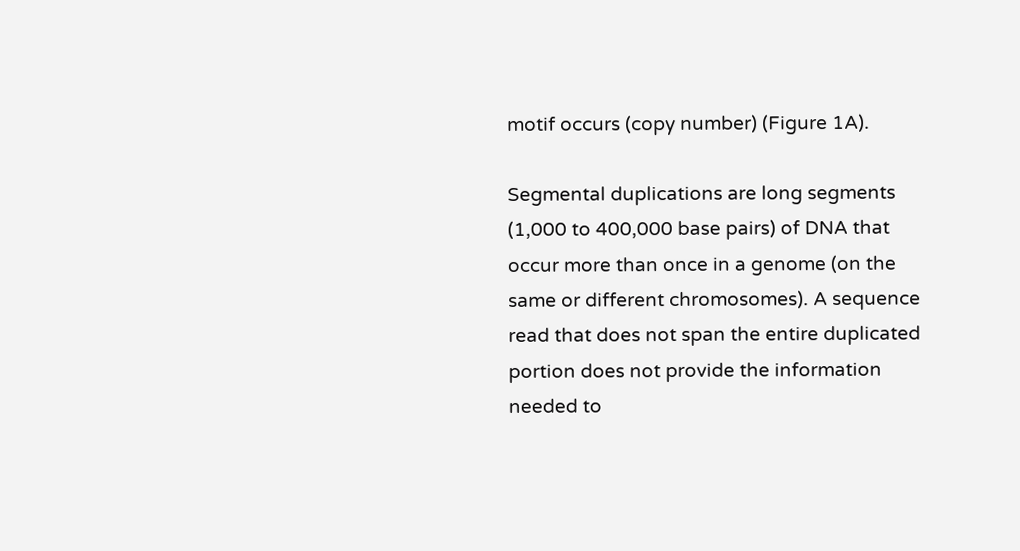motif occurs (copy number) (Figure 1A).

Segmental duplications are long segments (1,000 to 400,000 base pairs) of DNA that occur more than once in a genome (on the same or different chromosomes). A sequence read that does not span the entire duplicated portion does not provide the information needed to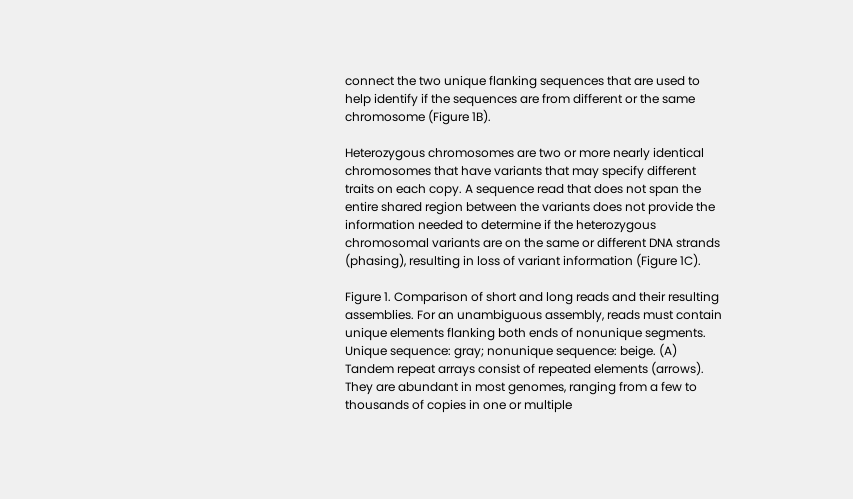connect the two unique flanking sequences that are used to help identify if the sequences are from different or the same chromosome (Figure 1B).

Heterozygous chromosomes are two or more nearly identical chromosomes that have variants that may specify different traits on each copy. A sequence read that does not span the entire shared region between the variants does not provide the information needed to determine if the heterozygous chromosomal variants are on the same or different DNA strands (phasing), resulting in loss of variant information (Figure 1C).

Figure 1. Comparison of short and long reads and their resulting assemblies. For an unambiguous assembly, reads must contain unique elements flanking both ends of nonunique segments. Unique sequence: gray; nonunique sequence: beige. (A) Tandem repeat arrays consist of repeated elements (arrows). They are abundant in most genomes, ranging from a few to thousands of copies in one or multiple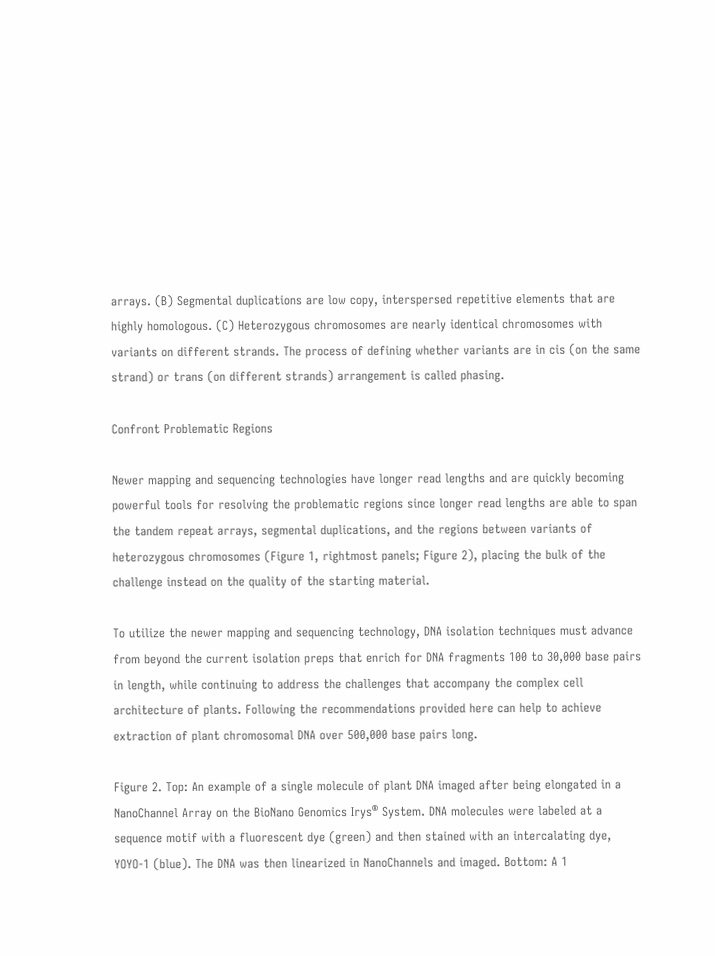arrays. (B) Segmental duplications are low copy, interspersed repetitive elements that are highly homologous. (C) Heterozygous chromosomes are nearly identical chromosomes with variants on different strands. The process of defining whether variants are in cis (on the same strand) or trans (on different strands) arrangement is called phasing.

Confront Problematic Regions

Newer mapping and sequencing technologies have longer read lengths and are quickly becoming powerful tools for resolving the problematic regions since longer read lengths are able to span the tandem repeat arrays, segmental duplications, and the regions between variants of heterozygous chromosomes (Figure 1, rightmost panels; Figure 2), placing the bulk of the challenge instead on the quality of the starting material.

To utilize the newer mapping and sequencing technology, DNA isolation techniques must advance from beyond the current isolation preps that enrich for DNA fragments 100 to 30,000 base pairs in length, while continuing to address the challenges that accompany the complex cell architecture of plants. Following the recommendations provided here can help to achieve extraction of plant chromosomal DNA over 500,000 base pairs long.

Figure 2. Top: An example of a single molecule of plant DNA imaged after being elongated in a NanoChannel Array on the BioNano Genomics Irys® System. DNA molecules were labeled at a sequence motif with a fluorescent dye (green) and then stained with an intercalating dye, YOYO-1 (blue). The DNA was then linearized in NanoChannels and imaged. Bottom: A 1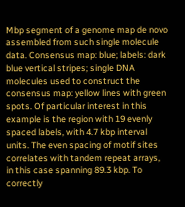Mbp segment of a genome map de novo assembled from such single molecule data. Consensus map: blue; labels: dark blue vertical stripes; single DNA molecules used to construct the consensus map: yellow lines with green spots. Of particular interest in this example is the region with 19 evenly spaced labels, with 4.7 kbp interval units. The even spacing of motif sites correlates with tandem repeat arrays, in this case spanning 89.3 kbp. To correctly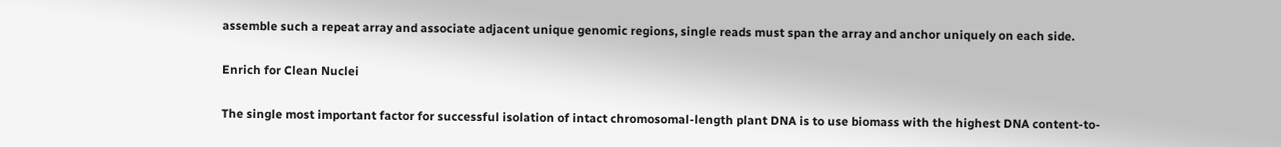assemble such a repeat array and associate adjacent unique genomic regions, single reads must span the array and anchor uniquely on each side.

Enrich for Clean Nuclei

The single most important factor for successful isolation of intact chromosomal-length plant DNA is to use biomass with the highest DNA content-to-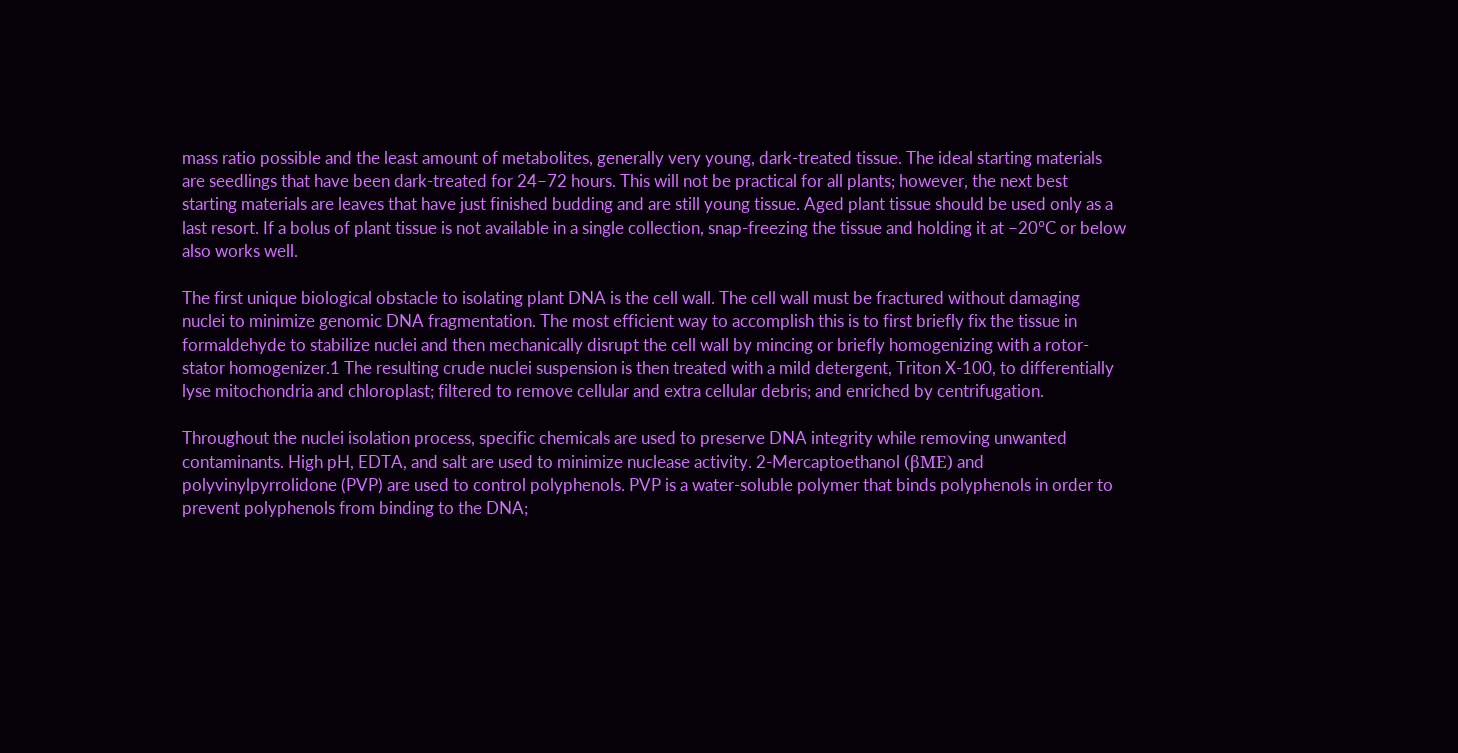mass ratio possible and the least amount of metabolites, generally very young, dark-treated tissue. The ideal starting materials are seedlings that have been dark-treated for 24–72 hours. This will not be practical for all plants; however, the next best starting materials are leaves that have just finished budding and are still young tissue. Aged plant tissue should be used only as a last resort. If a bolus of plant tissue is not available in a single collection, snap-freezing the tissue and holding it at −20°C or below also works well.

The first unique biological obstacle to isolating plant DNA is the cell wall. The cell wall must be fractured without damaging nuclei to minimize genomic DNA fragmentation. The most efficient way to accomplish this is to first briefly fix the tissue in formaldehyde to stabilize nuclei and then mechanically disrupt the cell wall by mincing or briefly homogenizing with a rotor-stator homogenizer.1 The resulting crude nuclei suspension is then treated with a mild detergent, Triton X-100, to differentially lyse mitochondria and chloroplast; filtered to remove cellular and extra cellular debris; and enriched by centrifugation.

Throughout the nuclei isolation process, specific chemicals are used to preserve DNA integrity while removing unwanted contaminants. High pH, EDTA, and salt are used to minimize nuclease activity. 2-Mercaptoethanol (βME) and polyvinylpyrrolidone (PVP) are used to control polyphenols. PVP is a water-soluble polymer that binds polyphenols in order to prevent polyphenols from binding to the DNA;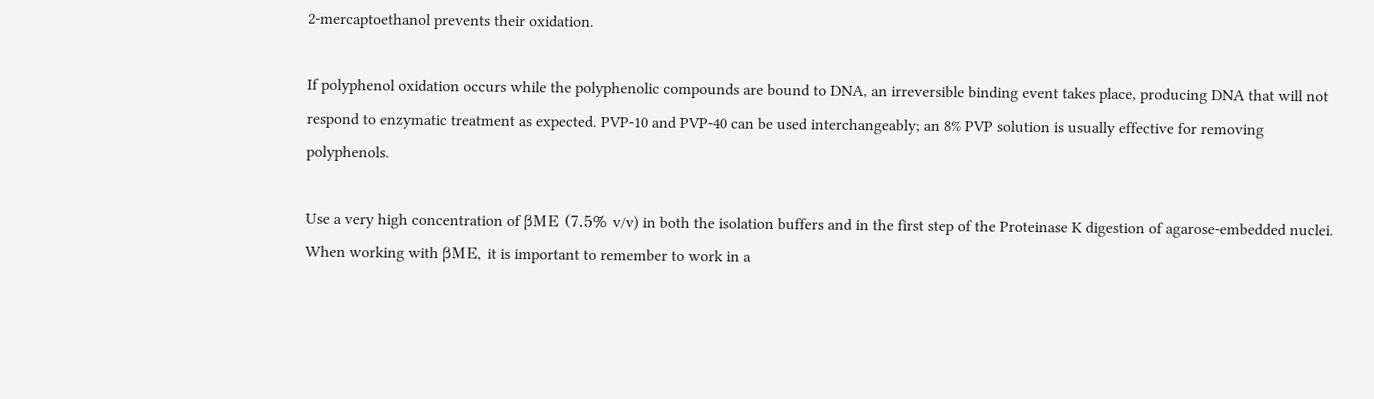2-mercaptoethanol prevents their oxidation.

If polyphenol oxidation occurs while the polyphenolic compounds are bound to DNA, an irreversible binding event takes place, producing DNA that will not respond to enzymatic treatment as expected. PVP-10 and PVP-40 can be used interchangeably; an 8% PVP solution is usually effective for removing polyphenols.

Use a very high concentration of βME (7.5% v/v) in both the isolation buffers and in the first step of the Proteinase K digestion of agarose-embedded nuclei. When working with βME, it is important to remember to work in a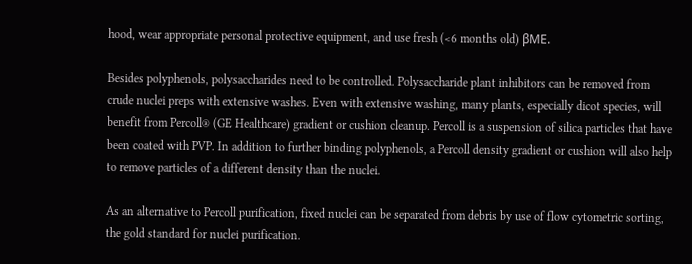hood, wear appropriate personal protective equipment, and use fresh (<6 months old) βME.

Besides polyphenols, polysaccharides need to be controlled. Polysaccharide plant inhibitors can be removed from crude nuclei preps with extensive washes. Even with extensive washing, many plants, especially dicot species, will benefit from Percoll® (GE Healthcare) gradient or cushion cleanup. Percoll is a suspension of silica particles that have been coated with PVP. In addition to further binding polyphenols, a Percoll density gradient or cushion will also help to remove particles of a different density than the nuclei.

As an alternative to Percoll purification, fixed nuclei can be separated from debris by use of flow cytometric sorting, the gold standard for nuclei purification.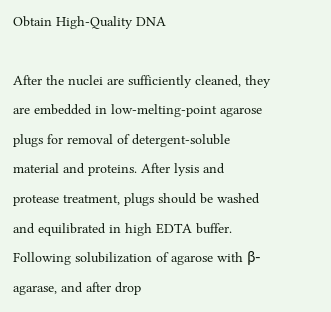Obtain High-Quality DNA

After the nuclei are sufficiently cleaned, they are embedded in low-melting-point agarose plugs for removal of detergent-soluble material and proteins. After lysis and protease treatment, plugs should be washed and equilibrated in high EDTA buffer. Following solubilization of agarose with β-agarase, and after drop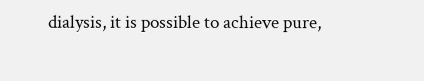dialysis, it is possible to achieve pure,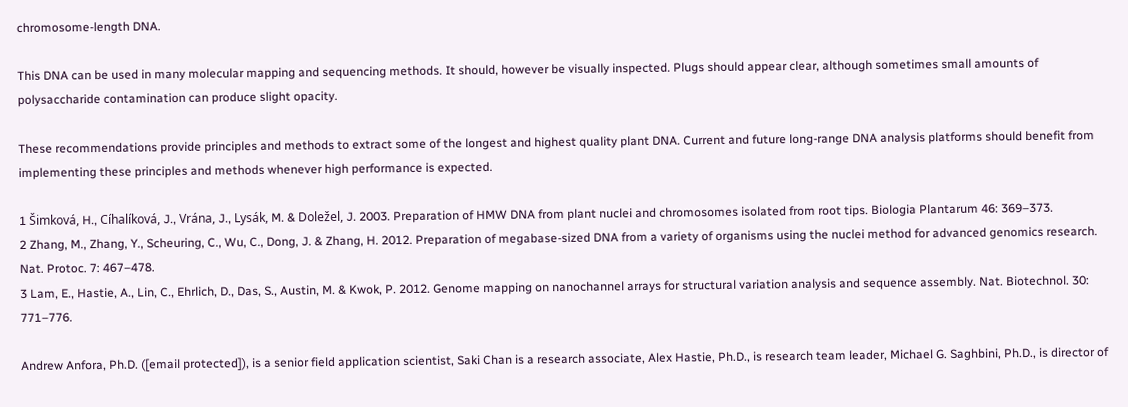chromosome-length DNA.

This DNA can be used in many molecular mapping and sequencing methods. It should, however be visually inspected. Plugs should appear clear, although sometimes small amounts of polysaccharide contamination can produce slight opacity.

These recommendations provide principles and methods to extract some of the longest and highest quality plant DNA. Current and future long-range DNA analysis platforms should benefit from implementing these principles and methods whenever high performance is expected.

1 Šimková, H., Cíhalíková, J., Vrána, J., Lysák, M. & Doležel, J. 2003. Preparation of HMW DNA from plant nuclei and chromosomes isolated from root tips. Biologia Plantarum 46: 369–373.
2 Zhang, M., Zhang, Y., Scheuring, C., Wu, C., Dong, J. & Zhang, H. 2012. Preparation of megabase-sized DNA from a variety of organisms using the nuclei method for advanced genomics research.
Nat. Protoc. 7: 467–478.
3 Lam, E., Hastie, A., Lin, C., Ehrlich, D., Das, S., Austin, M. & Kwok, P. 2012. Genome mapping on nanochannel arrays for structural variation analysis and sequence assembly. Nat. Biotechnol. 30: 771–776.

Andrew Anfora, Ph.D. ([email protected]), is a senior field application scientist, Saki Chan is a research associate, Alex Hastie, Ph.D., is research team leader, Michael G. Saghbini, Ph.D., is director of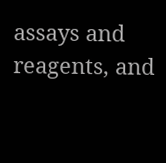assays and reagents, and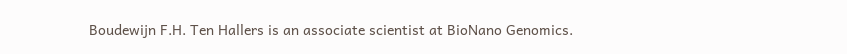Boudewijn F.H. Ten Hallers is an associate scientist at BioNano Genomics.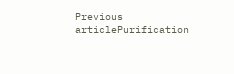Previous articlePurification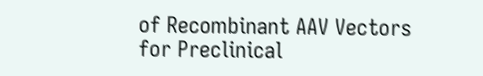of Recombinant AAV Vectors for Preclinical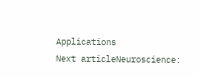Applications
Next articleNeuroscience: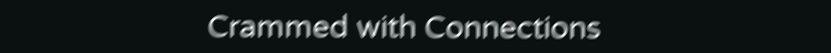Crammed with Connections